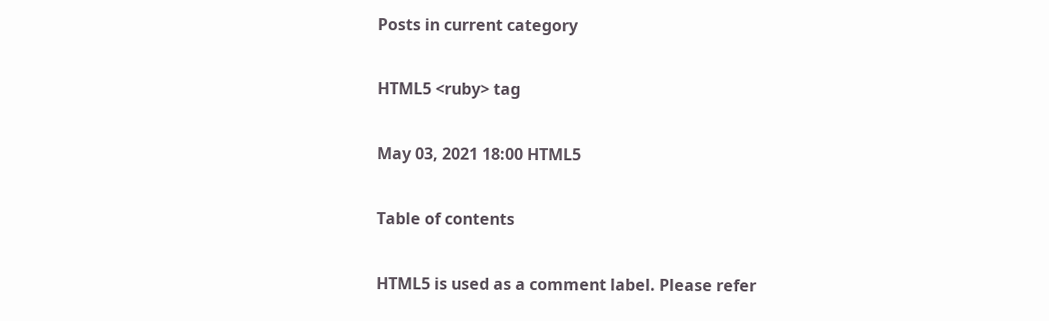Posts in current category

HTML5 <ruby> tag

May 03, 2021 18:00 HTML5

Table of contents

HTML5 is used as a comment label. Please refer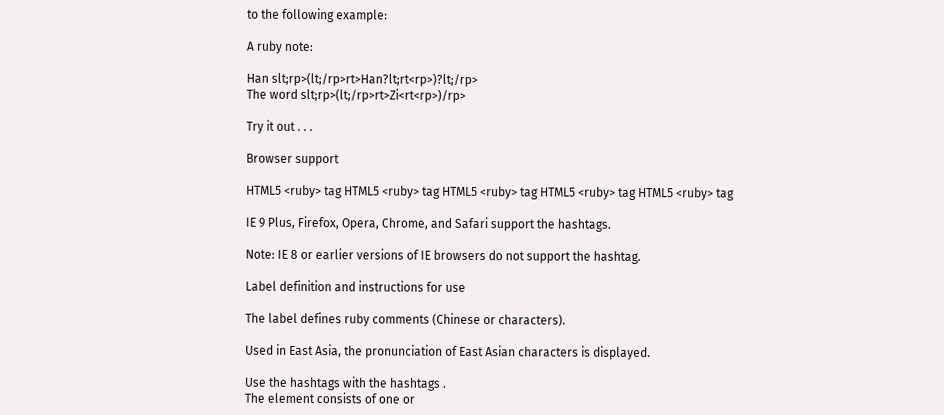to the following example:

A ruby note:

Han slt;rp>(lt;/rp>rt>Han?lt;rt<rp>)?lt;/rp>
The word slt;rp>(lt;/rp>rt>Zi<rt<rp>)/rp>

Try it out . . .

Browser support

HTML5 <ruby> tag HTML5 <ruby> tag HTML5 <ruby> tag HTML5 <ruby> tag HTML5 <ruby> tag

IE 9 Plus, Firefox, Opera, Chrome, and Safari support the hashtags.

Note: IE 8 or earlier versions of IE browsers do not support the hashtag.

Label definition and instructions for use

The label defines ruby comments (Chinese or characters).

Used in East Asia, the pronunciation of East Asian characters is displayed.

Use the hashtags with the hashtags .
The element consists of one or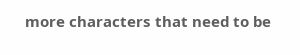more characters that need to be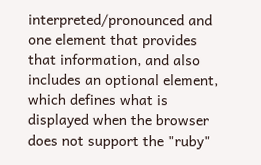interpreted/pronounced and one element that provides that information, and also includes an optional element, which defines what is displayed when the browser does not support the "ruby"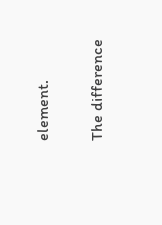element.

The difference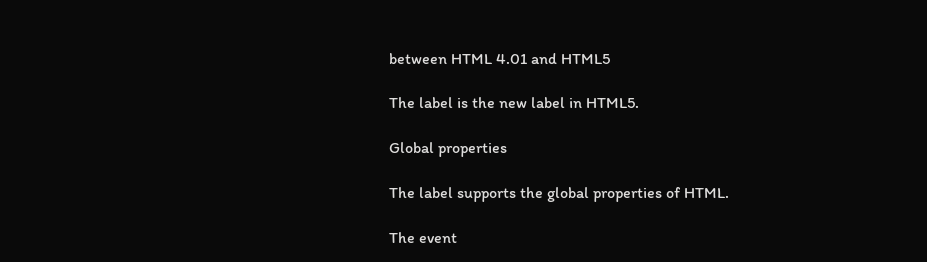between HTML 4.01 and HTML5

The label is the new label in HTML5.

Global properties

The label supports the global properties of HTML.

The event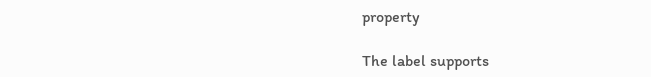property

The label supports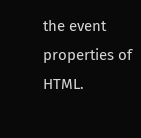the event properties of HTML.